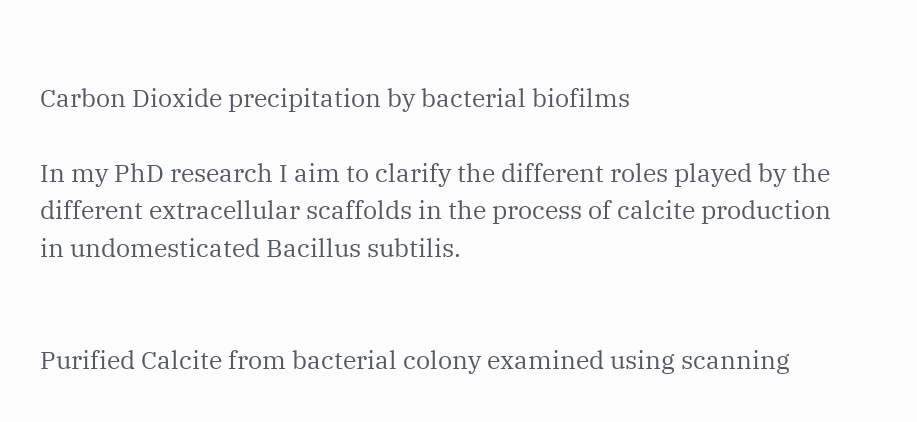Carbon Dioxide precipitation by bacterial biofilms

In my PhD research I aim to clarify the different roles played by the different extracellular scaffolds in the process of calcite production in undomesticated Bacillus subtilis.


Purified Calcite from bacterial colony examined using scanning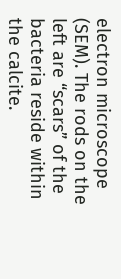electron microscope (SEM). The rods on the left are “scars” of the bacteria reside within the calcite.